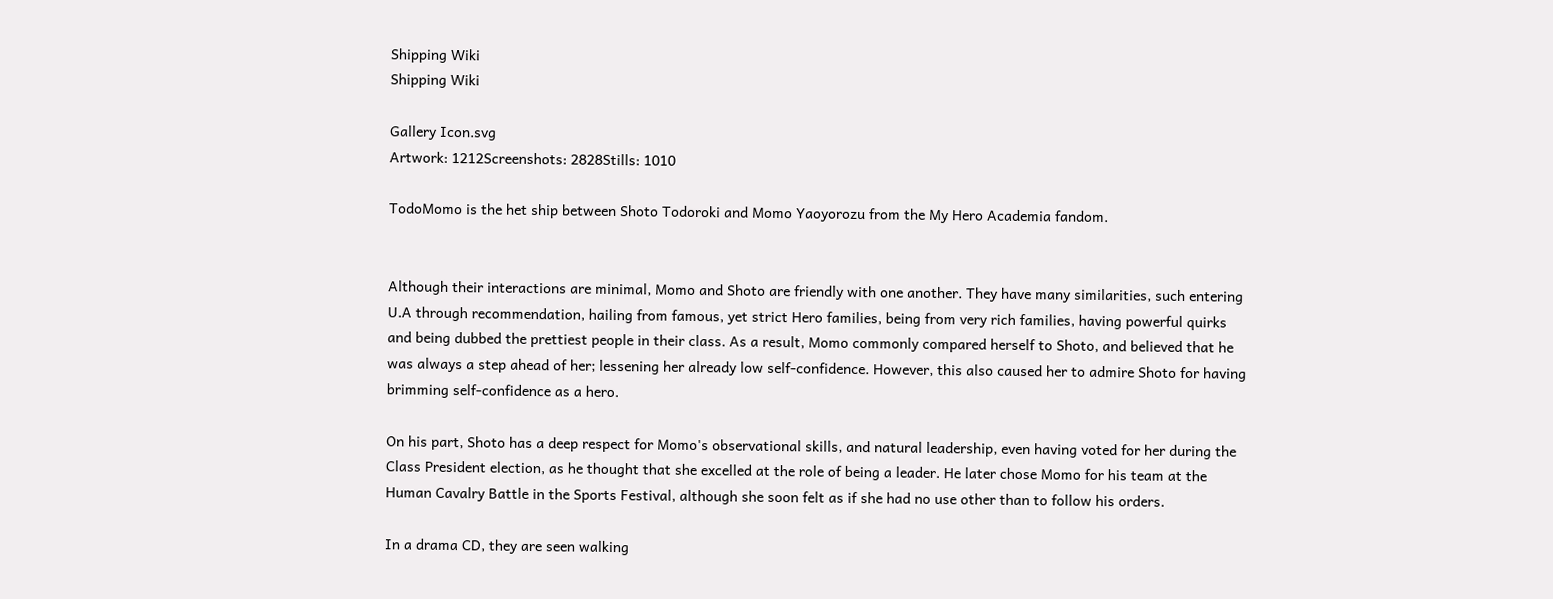Shipping Wiki
Shipping Wiki

Gallery Icon.svg
Artwork: 1212Screenshots: 2828Stills: 1010

TodoMomo is the het ship between Shoto Todoroki and Momo Yaoyorozu from the My Hero Academia fandom.


Although their interactions are minimal, Momo and Shoto are friendly with one another. They have many similarities, such entering U.A through recommendation, hailing from famous, yet strict Hero families, being from very rich families, having powerful quirks and being dubbed the prettiest people in their class. As a result, Momo commonly compared herself to Shoto, and believed that he was always a step ahead of her; lessening her already low self-confidence. However, this also caused her to admire Shoto for having brimming self-confidence as a hero.

On his part, Shoto has a deep respect for Momo's observational skills, and natural leadership, even having voted for her during the Class President election, as he thought that she excelled at the role of being a leader. He later chose Momo for his team at the Human Cavalry Battle in the Sports Festival, although she soon felt as if she had no use other than to follow his orders.

In a drama CD, they are seen walking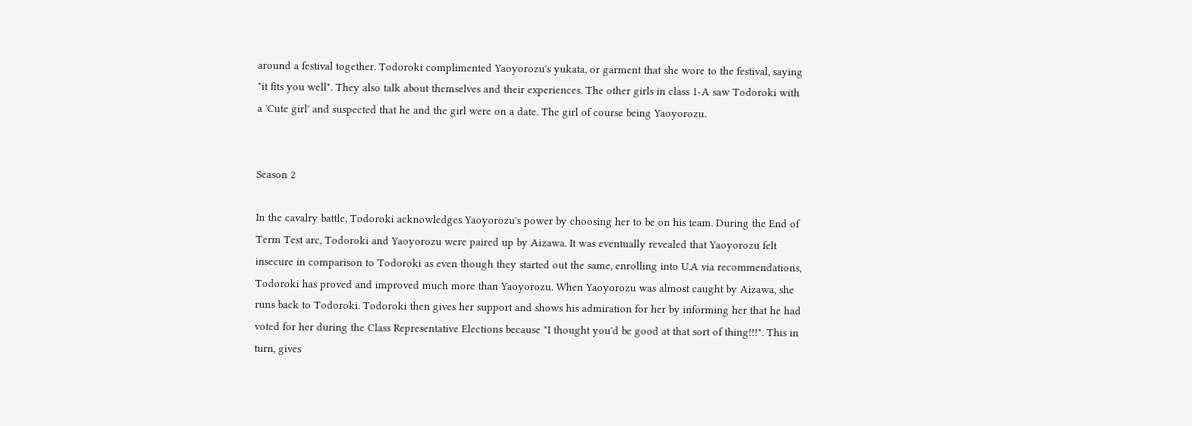around a festival together. Todoroki complimented Yaoyorozu's yukata, or garment that she wore to the festival, saying "it fits you well". They also talk about themselves and their experiences. The other girls in class 1-A saw Todoroki with a 'Cute girl' and suspected that he and the girl were on a date. The girl of course being Yaoyorozu.


Season 2

In the cavalry battle, Todoroki acknowledges Yaoyorozu's power by choosing her to be on his team. During the End of Term Test arc, Todoroki and Yaoyorozu were paired up by Aizawa. It was eventually revealed that Yaoyorozu felt insecure in comparison to Todoroki as even though they started out the same, enrolling into U.A via recommendations, Todoroki has proved and improved much more than Yaoyorozu. When Yaoyorozu was almost caught by Aizawa, she runs back to Todoroki. Todoroki then gives her support and shows his admiration for her by informing her that he had voted for her during the Class Representative Elections because "I thought you'd be good at that sort of thing!!!". This in turn, gives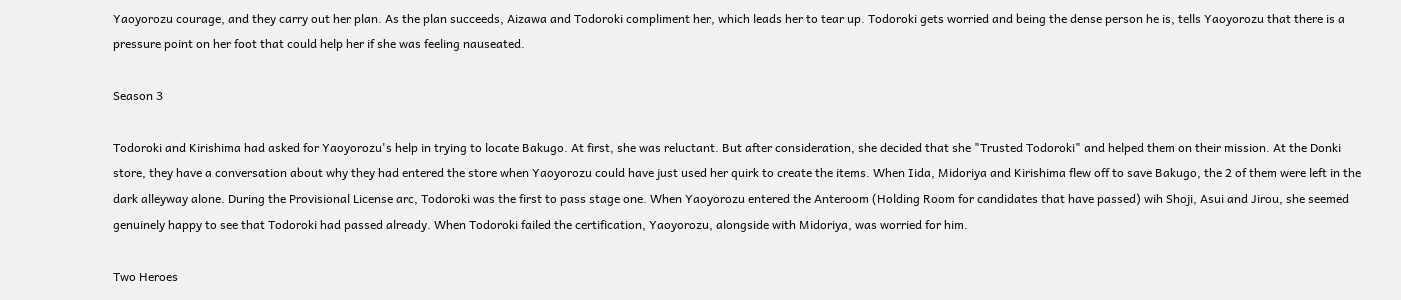Yaoyorozu courage, and they carry out her plan. As the plan succeeds, Aizawa and Todoroki compliment her, which leads her to tear up. Todoroki gets worried and being the dense person he is, tells Yaoyorozu that there is a pressure point on her foot that could help her if she was feeling nauseated.

Season 3

Todoroki and Kirishima had asked for Yaoyorozu's help in trying to locate Bakugo. At first, she was reluctant. But after consideration, she decided that she "Trusted Todoroki" and helped them on their mission. At the Donki store, they have a conversation about why they had entered the store when Yaoyorozu could have just used her quirk to create the items. When Iida, Midoriya and Kirishima flew off to save Bakugo, the 2 of them were left in the dark alleyway alone. During the Provisional License arc, Todoroki was the first to pass stage one. When Yaoyorozu entered the Anteroom (Holding Room for candidates that have passed) wih Shoji, Asui and Jirou, she seemed genuinely happy to see that Todoroki had passed already. When Todoroki failed the certification, Yaoyorozu, alongside with Midoriya, was worried for him.

Two Heroes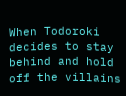When Todoroki decides to stay behind and hold off the villains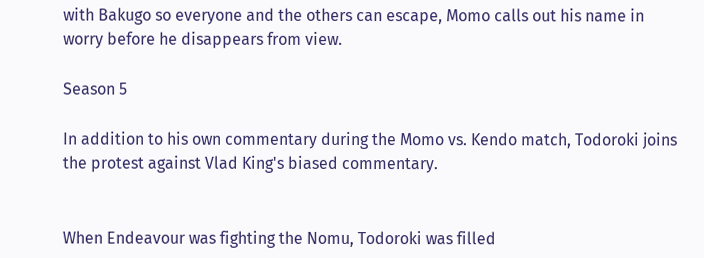with Bakugo so everyone and the others can escape, Momo calls out his name in worry before he disappears from view.

Season 5

In addition to his own commentary during the Momo vs. Kendo match, Todoroki joins the protest against Vlad King's biased commentary.


When Endeavour was fighting the Nomu, Todoroki was filled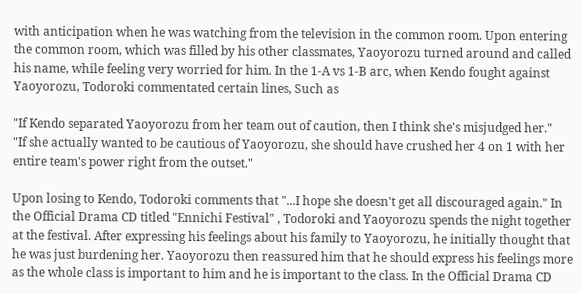with anticipation when he was watching from the television in the common room. Upon entering the common room, which was filled by his other classmates, Yaoyorozu turned around and called his name, while feeling very worried for him. In the 1-A vs 1-B arc, when Kendo fought against Yaoyorozu, Todoroki commentated certain lines, Such as

"If Kendo separated Yaoyorozu from her team out of caution, then I think she's misjudged her."
"If she actually wanted to be cautious of Yaoyorozu, she should have crushed her 4 on 1 with her entire team's power right from the outset."

Upon losing to Kendo, Todoroki comments that "...I hope she doesn't get all discouraged again." In the Official Drama CD titled "Ennichi Festival" , Todoroki and Yaoyorozu spends the night together at the festival. After expressing his feelings about his family to Yaoyorozu, he initially thought that he was just burdening her. Yaoyorozu then reassured him that he should express his feelings more as the whole class is important to him and he is important to the class. In the Official Drama CD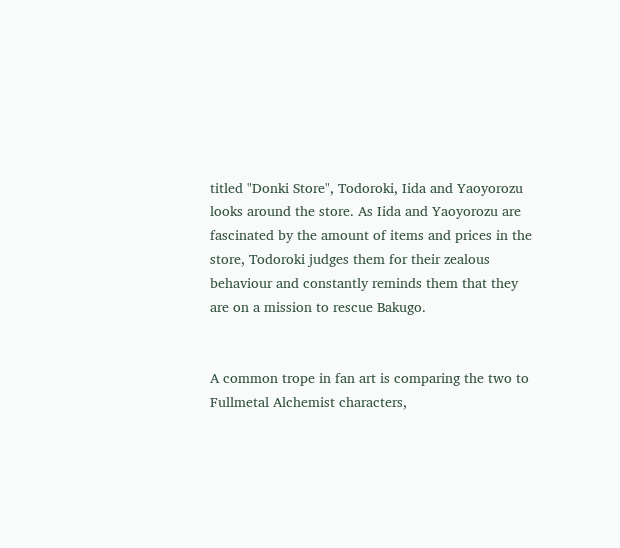titled "Donki Store", Todoroki, Iida and Yaoyorozu looks around the store. As Iida and Yaoyorozu are fascinated by the amount of items and prices in the store, Todoroki judges them for their zealous behaviour and constantly reminds them that they are on a mission to rescue Bakugo.


A common trope in fan art is comparing the two to Fullmetal Alchemist characters,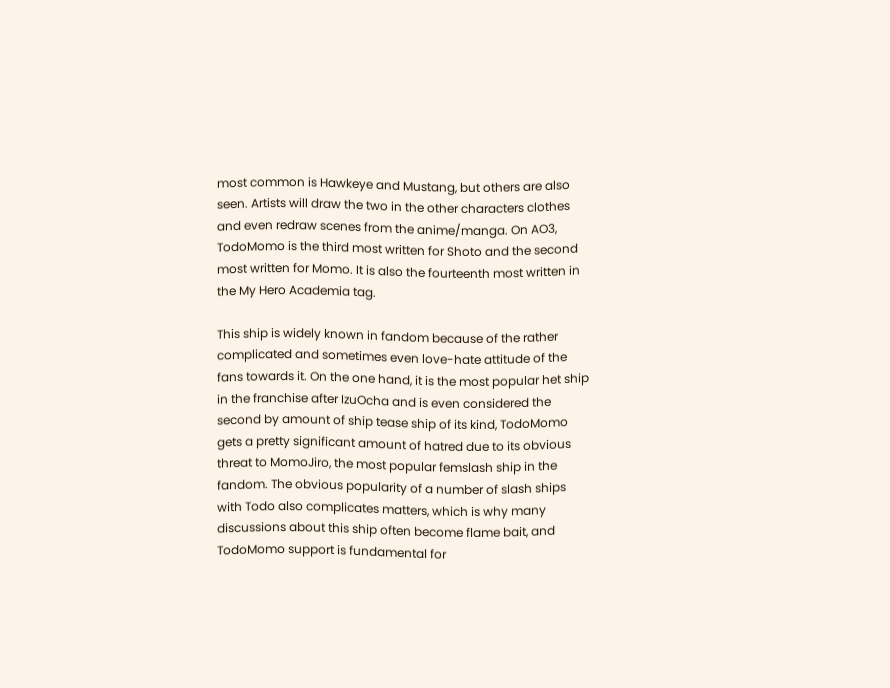most common is Hawkeye and Mustang, but others are also seen. Artists will draw the two in the other characters clothes and even redraw scenes from the anime/manga. On AO3, TodoMomo is the third most written for Shoto and the second most written for Momo. It is also the fourteenth most written in the My Hero Academia tag.

This ship is widely known in fandom because of the rather complicated and sometimes even love-hate attitude of the fans towards it. On the one hand, it is the most popular het ship in the franchise after IzuOcha and is even considered the second by amount of ship tease ship of its kind, TodoMomo gets a pretty significant amount of hatred due to its obvious threat to MomoJiro, the most popular femslash ship in the fandom. The obvious popularity of a number of slash ships with Todo also complicates matters, which is why many discussions about this ship often become flame bait, and TodoMomo support is fundamental for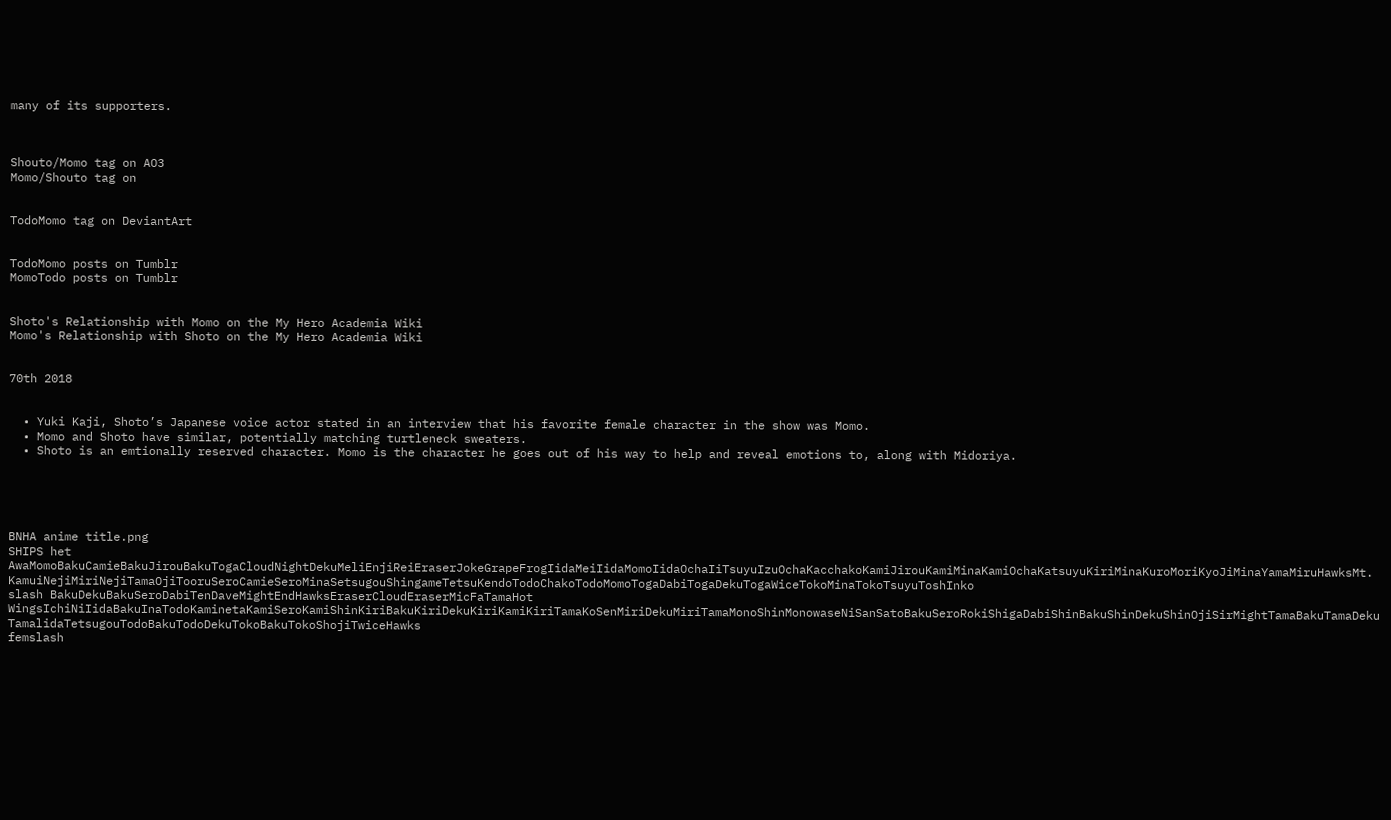many of its supporters.



Shouto/Momo tag on AO3
Momo/Shouto tag on


TodoMomo tag on DeviantArt


TodoMomo posts on Tumblr
MomoTodo posts on Tumblr


Shoto's Relationship with Momo on the My Hero Academia Wiki
Momo's Relationship with Shoto on the My Hero Academia Wiki


70th 2018


  • Yuki Kaji, Shoto’s Japanese voice actor stated in an interview that his favorite female character in the show was Momo.
  • Momo and Shoto have similar, potentially matching turtleneck sweaters.
  • Shoto is an emtionally reserved character. Momo is the character he goes out of his way to help and reveal emotions to, along with Midoriya.





BNHA anime title.png
SHIPS het AwaMomoBakuCamieBakuJirouBakuTogaCloudNightDekuMeliEnjiReiEraserJokeGrapeFrogIidaMeiIidaMomoIidaOchaIiTsuyuIzuOchaKacchakoKamiJirouKamiMinaKamiOchaKatsuyuKiriMinaKuroMoriKyoJiMinaYamaMiruHawksMt. KamuiNejiMiriNejiTamaOjiTooruSeroCamieSeroMinaSetsugouShingameTetsuKendoTodoChakoTodoMomoTogaDabiTogaDekuTogaWiceTokoMinaTokoTsuyuToshInko
slash BakuDekuBakuSeroDabiTenDaveMightEndHawksEraserCloudEraserMicFaTamaHot WingsIchiNiIidaBakuInaTodoKaminetaKamiSeroKamiShinKiriBakuKiriDekuKiriKamiKiriTamaKoSenMiriDekuMiriTamaMonoShinMonowaseNiSanSatoBakuSeroRokiShigaDabiShinBakuShinDekuShinOjiSirMightTamaBakuTamaDekuTamalidaTetsugouTodoBakuTodoDekuTokoBakuTokoShojiTwiceHawks
femslash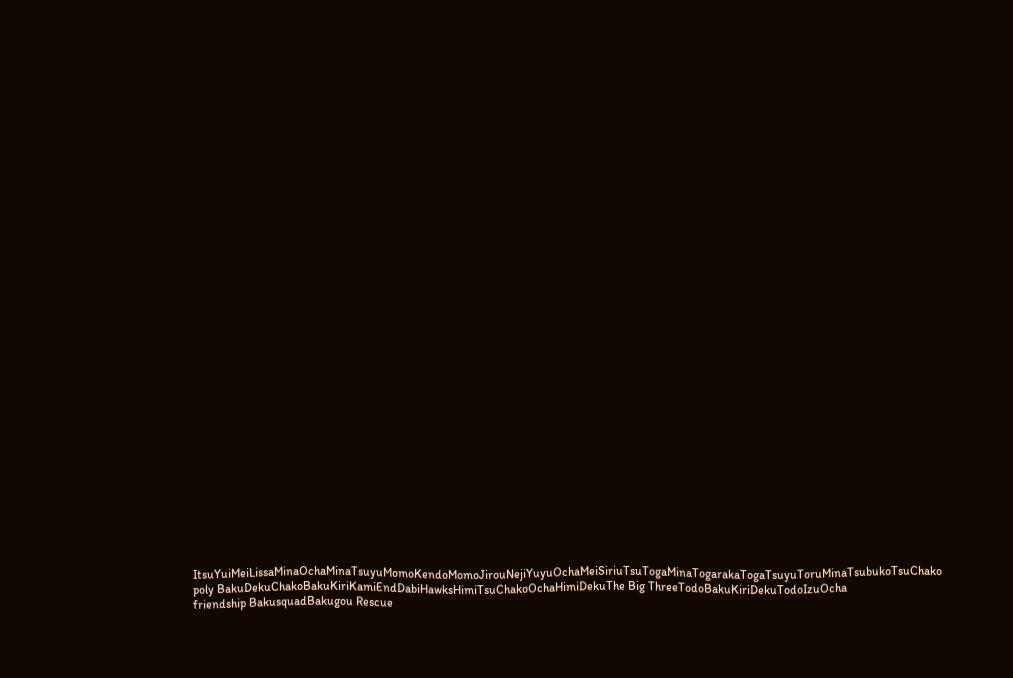ItsuYuiMeiLissaMinaOchaMinaTsuyuMomoKendoMomoJirouNejiYuyuOchaMeiSiriuTsuTogaMinaTogarakaTogaTsuyuToruMinaTsubukoTsuChako
poly BakuDekuChakoBakuKiriKamiEndDabiHawksHimiTsuChakoOchaHimiDekuThe Big ThreeTodoBakuKiriDekuTodoIzuOcha
friendship BakusquadBakugou Rescue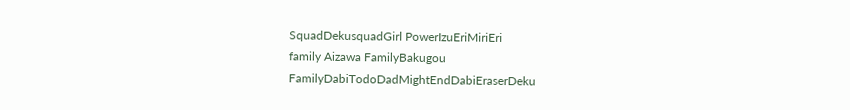SquadDekusquadGirl PowerIzuEriMiriEri
family Aizawa FamilyBakugou FamilyDabiTodoDadMightEndDabiEraserDeku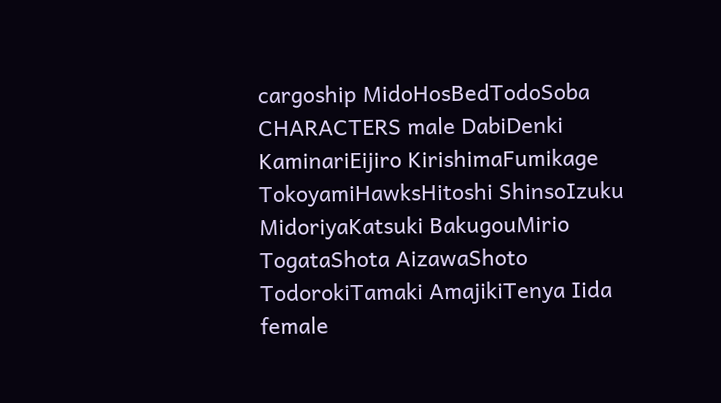cargoship MidoHosBedTodoSoba
CHARACTERS male DabiDenki KaminariEijiro KirishimaFumikage TokoyamiHawksHitoshi ShinsoIzuku MidoriyaKatsuki BakugouMirio TogataShota AizawaShoto TodorokiTamaki AmajikiTenya Iida
female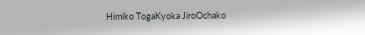Himiko TogaKyoka JiroOchako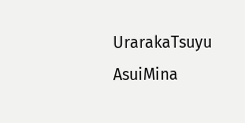UrarakaTsuyu AsuiMina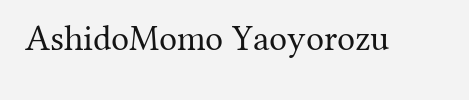AshidoMomo Yaoyorozu